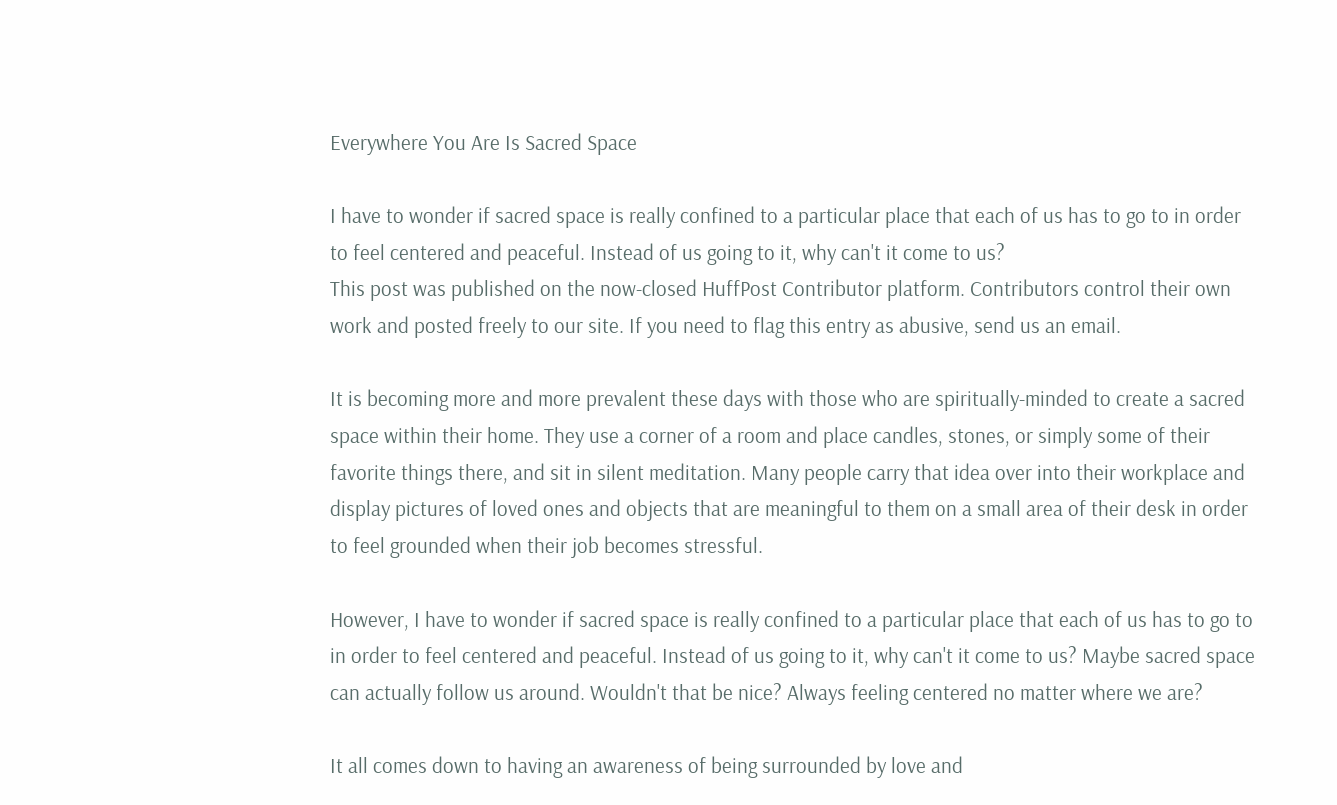Everywhere You Are Is Sacred Space

I have to wonder if sacred space is really confined to a particular place that each of us has to go to in order to feel centered and peaceful. Instead of us going to it, why can't it come to us?
This post was published on the now-closed HuffPost Contributor platform. Contributors control their own work and posted freely to our site. If you need to flag this entry as abusive, send us an email.

It is becoming more and more prevalent these days with those who are spiritually-minded to create a sacred space within their home. They use a corner of a room and place candles, stones, or simply some of their favorite things there, and sit in silent meditation. Many people carry that idea over into their workplace and display pictures of loved ones and objects that are meaningful to them on a small area of their desk in order to feel grounded when their job becomes stressful.

However, I have to wonder if sacred space is really confined to a particular place that each of us has to go to in order to feel centered and peaceful. Instead of us going to it, why can't it come to us? Maybe sacred space can actually follow us around. Wouldn't that be nice? Always feeling centered no matter where we are?

It all comes down to having an awareness of being surrounded by love and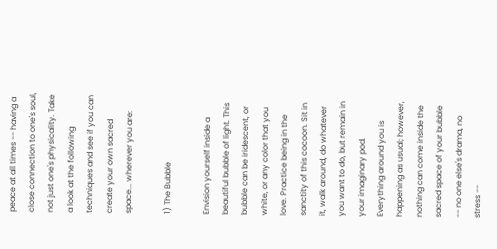peace at all times -- having a close connection to one's soul, not just one's physicality. Take a look at the following techniques and see if you can create your own sacred space... wherever you are:

1) The Bubble

Envision yourself inside a beautiful bubble of light. This bubble can be iridescent, or white, or any color that you love. Practice being in the sanctity of this cocoon. Sit in it, walk around, do whatever you want to do, but remain in your imaginary pod. Everything around you is happening as usual; however, nothing can come inside the sacred space of your bubble -- no one else's drama, no stress --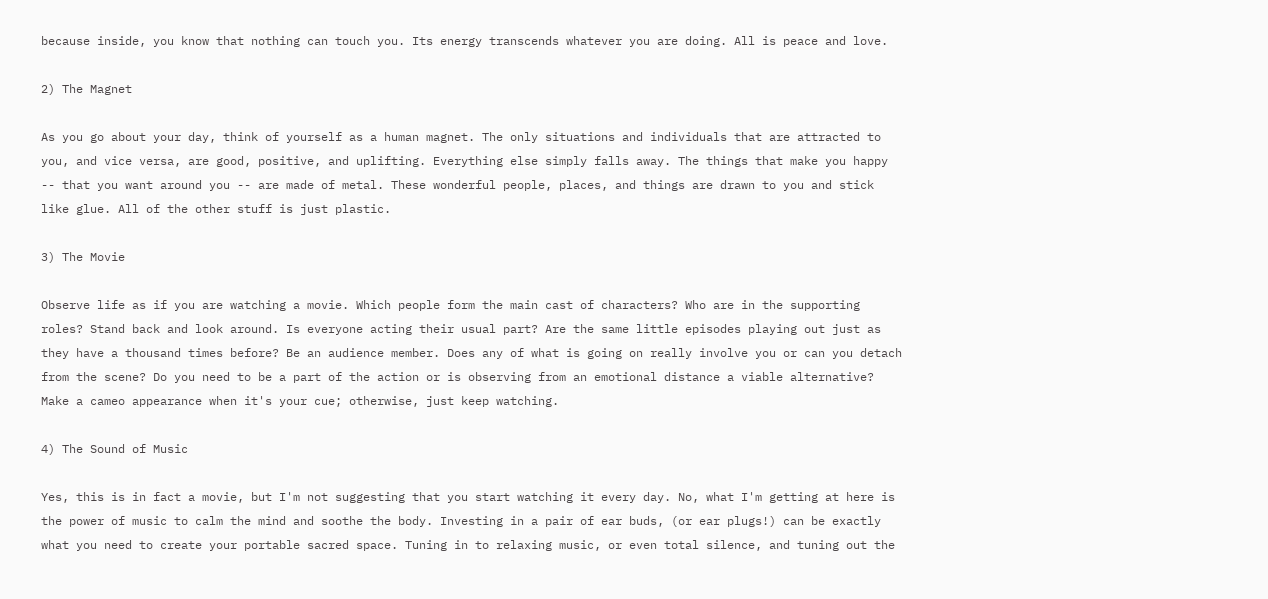because inside, you know that nothing can touch you. Its energy transcends whatever you are doing. All is peace and love.

2) The Magnet

As you go about your day, think of yourself as a human magnet. The only situations and individuals that are attracted to you, and vice versa, are good, positive, and uplifting. Everything else simply falls away. The things that make you happy -- that you want around you -- are made of metal. These wonderful people, places, and things are drawn to you and stick like glue. All of the other stuff is just plastic.

3) The Movie

Observe life as if you are watching a movie. Which people form the main cast of characters? Who are in the supporting roles? Stand back and look around. Is everyone acting their usual part? Are the same little episodes playing out just as they have a thousand times before? Be an audience member. Does any of what is going on really involve you or can you detach from the scene? Do you need to be a part of the action or is observing from an emotional distance a viable alternative? Make a cameo appearance when it's your cue; otherwise, just keep watching.

4) The Sound of Music

Yes, this is in fact a movie, but I'm not suggesting that you start watching it every day. No, what I'm getting at here is the power of music to calm the mind and soothe the body. Investing in a pair of ear buds, (or ear plugs!) can be exactly what you need to create your portable sacred space. Tuning in to relaxing music, or even total silence, and tuning out the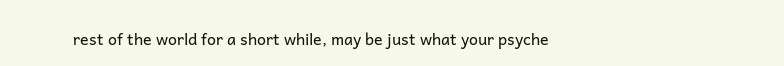rest of the world for a short while, may be just what your psyche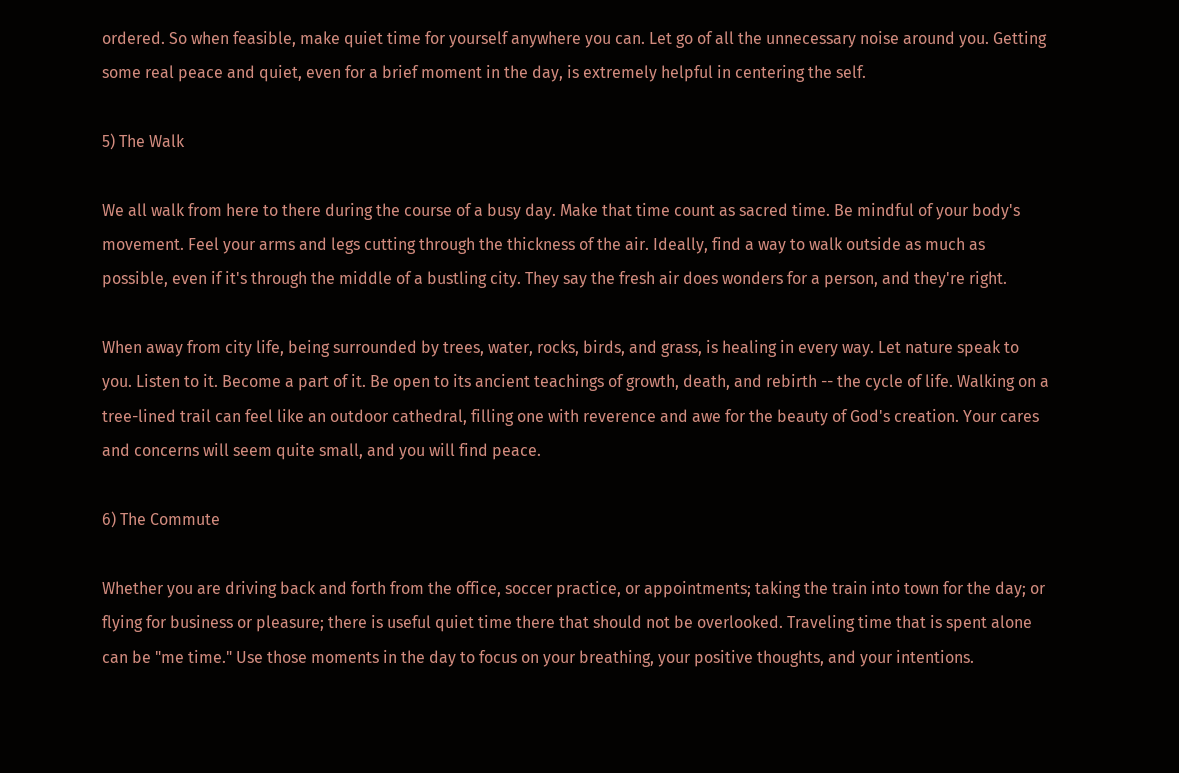ordered. So when feasible, make quiet time for yourself anywhere you can. Let go of all the unnecessary noise around you. Getting some real peace and quiet, even for a brief moment in the day, is extremely helpful in centering the self.

5) The Walk

We all walk from here to there during the course of a busy day. Make that time count as sacred time. Be mindful of your body's movement. Feel your arms and legs cutting through the thickness of the air. Ideally, find a way to walk outside as much as possible, even if it's through the middle of a bustling city. They say the fresh air does wonders for a person, and they're right.

When away from city life, being surrounded by trees, water, rocks, birds, and grass, is healing in every way. Let nature speak to you. Listen to it. Become a part of it. Be open to its ancient teachings of growth, death, and rebirth -- the cycle of life. Walking on a tree-lined trail can feel like an outdoor cathedral, filling one with reverence and awe for the beauty of God's creation. Your cares and concerns will seem quite small, and you will find peace.

6) The Commute

Whether you are driving back and forth from the office, soccer practice, or appointments; taking the train into town for the day; or flying for business or pleasure; there is useful quiet time there that should not be overlooked. Traveling time that is spent alone can be "me time." Use those moments in the day to focus on your breathing, your positive thoughts, and your intentions.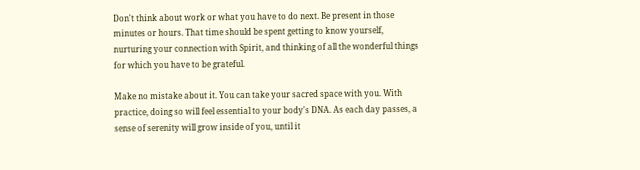Don't think about work or what you have to do next. Be present in those minutes or hours. That time should be spent getting to know yourself, nurturing your connection with Spirit, and thinking of all the wonderful things for which you have to be grateful.

Make no mistake about it. You can take your sacred space with you. With practice, doing so will feel essential to your body's DNA. As each day passes, a sense of serenity will grow inside of you, until it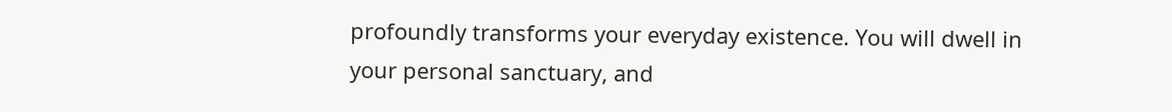profoundly transforms your everyday existence. You will dwell in your personal sanctuary, and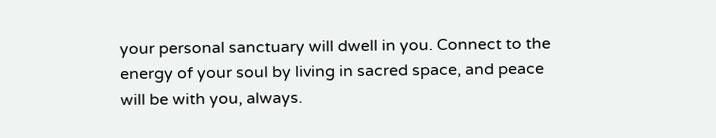your personal sanctuary will dwell in you. Connect to the energy of your soul by living in sacred space, and peace will be with you, always.